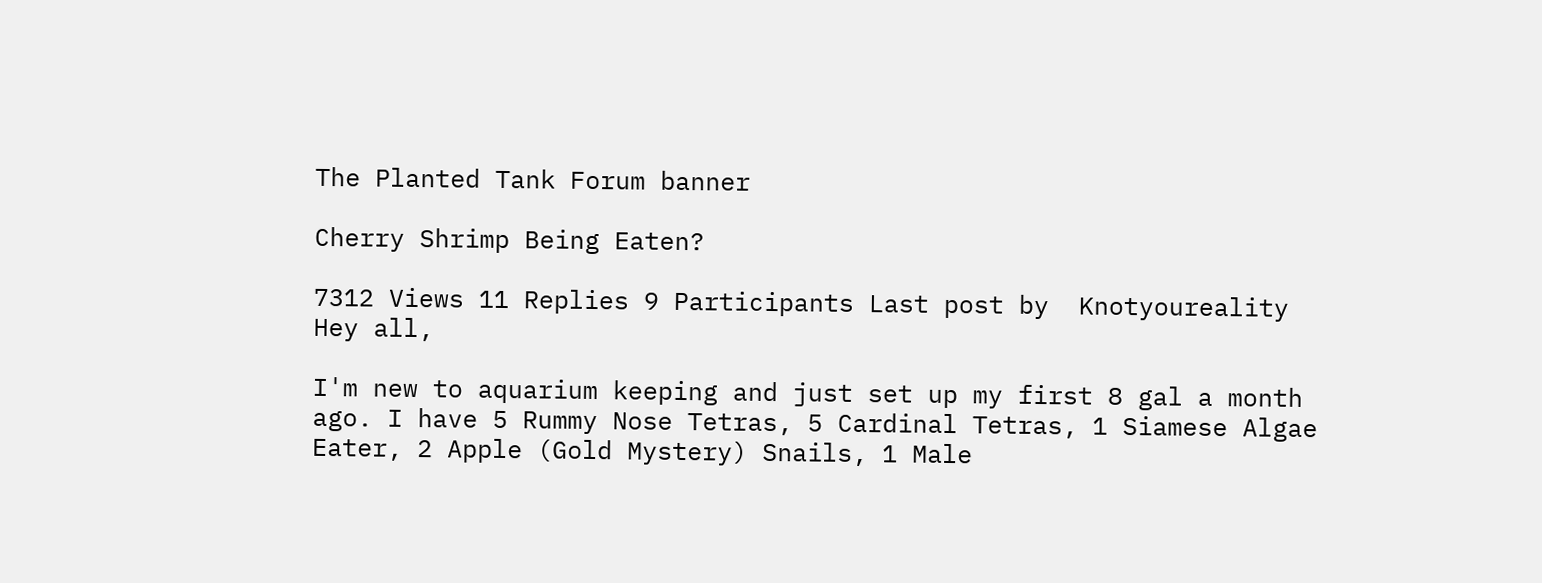The Planted Tank Forum banner

Cherry Shrimp Being Eaten?

7312 Views 11 Replies 9 Participants Last post by  Knotyoureality
Hey all,

I'm new to aquarium keeping and just set up my first 8 gal a month ago. I have 5 Rummy Nose Tetras, 5 Cardinal Tetras, 1 Siamese Algae Eater, 2 Apple (Gold Mystery) Snails, 1 Male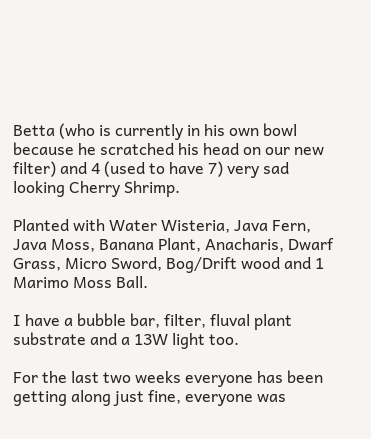Betta (who is currently in his own bowl because he scratched his head on our new filter) and 4 (used to have 7) very sad looking Cherry Shrimp.

Planted with Water Wisteria, Java Fern, Java Moss, Banana Plant, Anacharis, Dwarf Grass, Micro Sword, Bog/Drift wood and 1 Marimo Moss Ball.

I have a bubble bar, filter, fluval plant substrate and a 13W light too.

For the last two weeks everyone has been getting along just fine, everyone was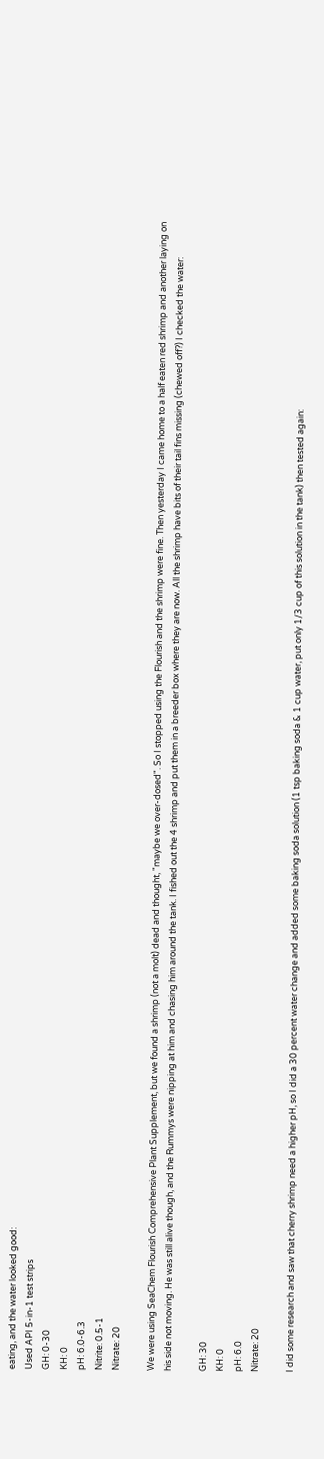eating, and the water looked good:
Used API 5-in-1 test strips
GH: 0-30
KH: 0
pH: 6.0-6.3
Nitrite: 0.5-1
Nitrate: 20

We were using SeaChem Flourish Comprehensive Plant Supplement, but we found a shrimp (not a molt) dead and thought, "maybe we over-dosed". So I stopped using the Flourish and the shrimp were fine. Then yesterday I came home to a half eaten red shrimp and another laying on his side not moving. He was still alive though, and the Rummys were nipping at him and chasing him around the tank. I fished out the 4 shrimp and put them in a breeder box where they are now. All the shrimp have bits of their tail fins missing (chewed off?) I checked the water:

GH: 30
KH: 0
pH: 6.0
Nitrate: 20

I did some research and saw that cherry shrimp need a higher pH, so I did a 30 percent water change and added some baking soda solution (1 tsp baking soda & 1 cup water, put only 1/3 cup of this solution in the tank) then tested again: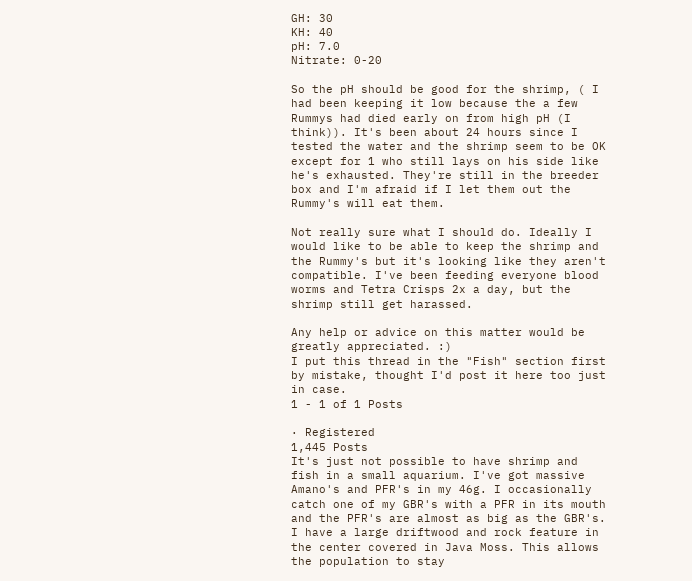GH: 30
KH: 40
pH: 7.0
Nitrate: 0-20

So the pH should be good for the shrimp, ( I had been keeping it low because the a few Rummys had died early on from high pH (I think)). It's been about 24 hours since I tested the water and the shrimp seem to be OK except for 1 who still lays on his side like he's exhausted. They're still in the breeder box and I'm afraid if I let them out the Rummy's will eat them.

Not really sure what I should do. Ideally I would like to be able to keep the shrimp and the Rummy's but it's looking like they aren't compatible. I've been feeding everyone blood worms and Tetra Crisps 2x a day, but the shrimp still get harassed.

Any help or advice on this matter would be greatly appreciated. :)
I put this thread in the "Fish" section first by mistake, thought I'd post it here too just in case.
1 - 1 of 1 Posts

· Registered
1,445 Posts
It's just not possible to have shrimp and fish in a small aquarium. I've got massive Amano's and PFR's in my 46g. I occasionally catch one of my GBR's with a PFR in its mouth and the PFR's are almost as big as the GBR's. I have a large driftwood and rock feature in the center covered in Java Moss. This allows the population to stay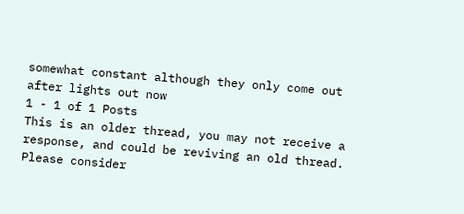somewhat constant although they only come out after lights out now
1 - 1 of 1 Posts
This is an older thread, you may not receive a response, and could be reviving an old thread. Please consider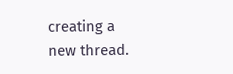creating a new thread.